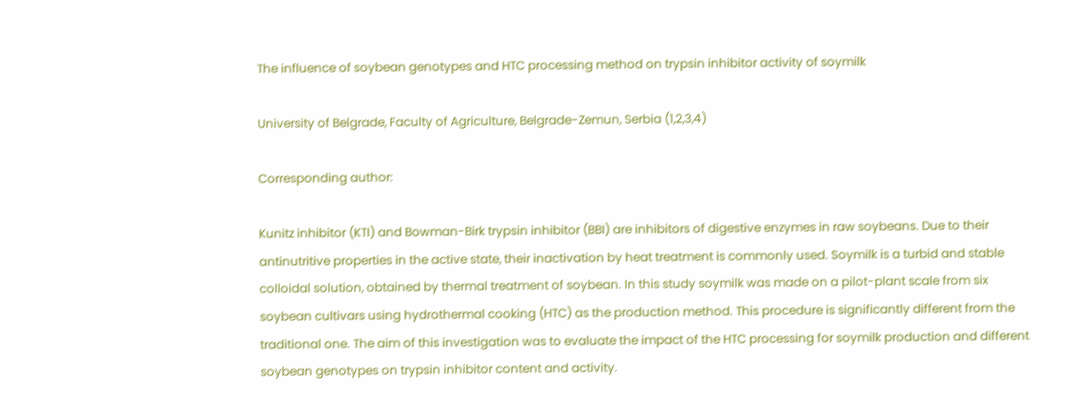The influence of soybean genotypes and HTC processing method on trypsin inhibitor activity of soymilk

University of Belgrade, Faculty of Agriculture, Belgrade-Zemun, Serbia (1,2,3,4)

Corresponding author:

Kunitz inhibitor (KTI) and Bowman-Birk trypsin inhibitor (BBI) are inhibitors of digestive enzymes in raw soybeans. Due to their antinutritive properties in the active state, their inactivation by heat treatment is commonly used. Soymilk is a turbid and stable colloidal solution, obtained by thermal treatment of soybean. In this study soymilk was made on a pilot-plant scale from six soybean cultivars using hydrothermal cooking (HTC) as the production method. This procedure is significantly different from the traditional one. The aim of this investigation was to evaluate the impact of the HTC processing for soymilk production and different soybean genotypes on trypsin inhibitor content and activity.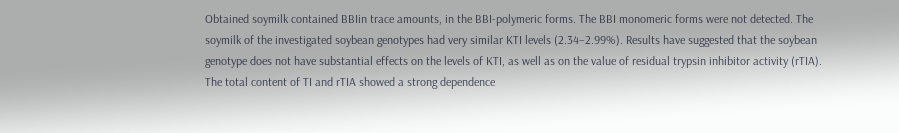Obtained soymilk contained BBIin trace amounts, in the BBI-polymeric forms. The BBI monomeric forms were not detected. The soymilk of the investigated soybean genotypes had very similar KTI levels (2.34–2.99%). Results have suggested that the soybean genotype does not have substantial effects on the levels of KTI, as well as on the value of residual trypsin inhibitor activity (rTIA). The total content of TI and rTIA showed a strong dependence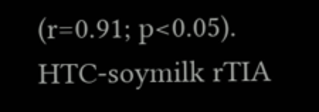(r=0.91; p<0.05). HTC-soymilk rTIA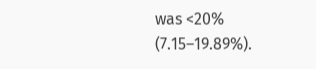was <20% (7.15–19.89%).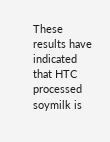These results have indicated that HTC processed soymilk is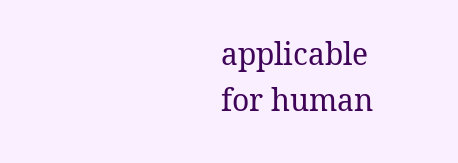applicable for human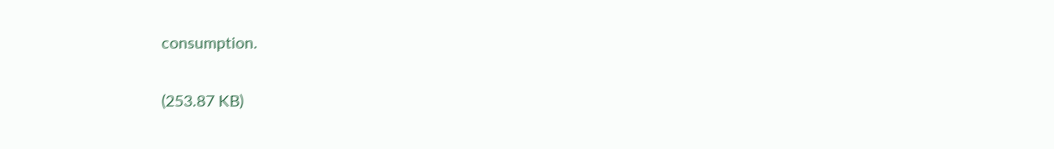consumption.

(253.87 KB)